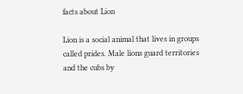facts about Lion

Lion is a social animal that lives in groups called prides. Male lions guard territories and the cubs by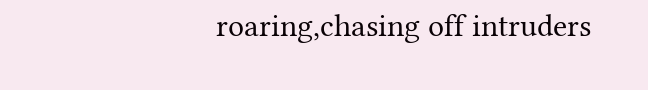roaring,chasing off intruders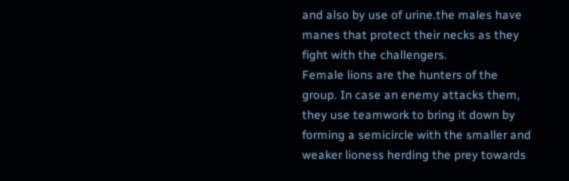and also by use of urine.the males have manes that protect their necks as they fight with the challengers.
Female lions are the hunters of the group. In case an enemy attacks them, they use teamwork to bring it down by forming a semicircle with the smaller and weaker lioness herding the prey towards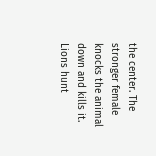the center. The stronger female knocks the animal down and kills it.
Lions hunt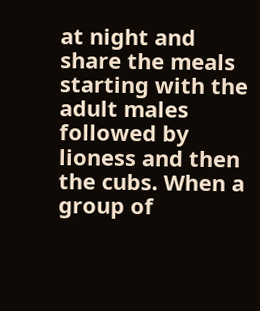at night and share the meals starting with the adult males followed by lioness and then the cubs. When a group of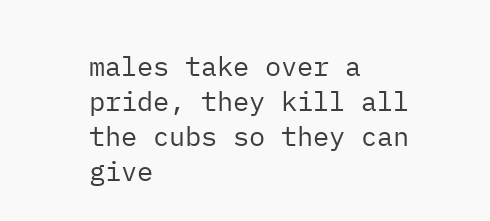males take over a pride, they kill all the cubs so they can give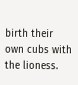birth their own cubs with the lioness.